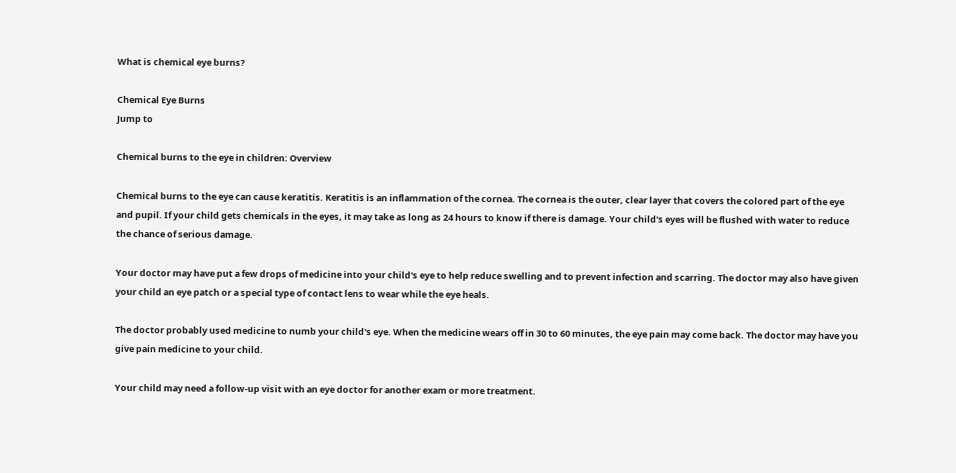What is chemical eye burns?

Chemical Eye Burns
Jump to

Chemical burns to the eye in children: Overview

Chemical burns to the eye can cause keratitis. Keratitis is an inflammation of the cornea. The cornea is the outer, clear layer that covers the colored part of the eye and pupil. If your child gets chemicals in the eyes, it may take as long as 24 hours to know if there is damage. Your child's eyes will be flushed with water to reduce the chance of serious damage.

Your doctor may have put a few drops of medicine into your child's eye to help reduce swelling and to prevent infection and scarring. The doctor may also have given your child an eye patch or a special type of contact lens to wear while the eye heals.

The doctor probably used medicine to numb your child's eye. When the medicine wears off in 30 to 60 minutes, the eye pain may come back. The doctor may have you give pain medicine to your child.

Your child may need a follow-up visit with an eye doctor for another exam or more treatment.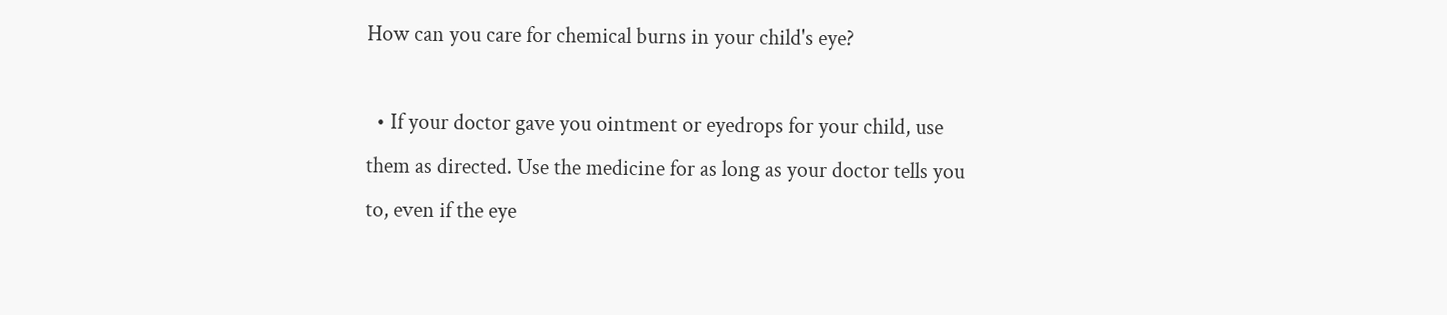How can you care for chemical burns in your child's eye?

  • If your doctor gave you ointment or eyedrops for your child, use them as directed. Use the medicine for as long as your doctor tells you to, even if the eye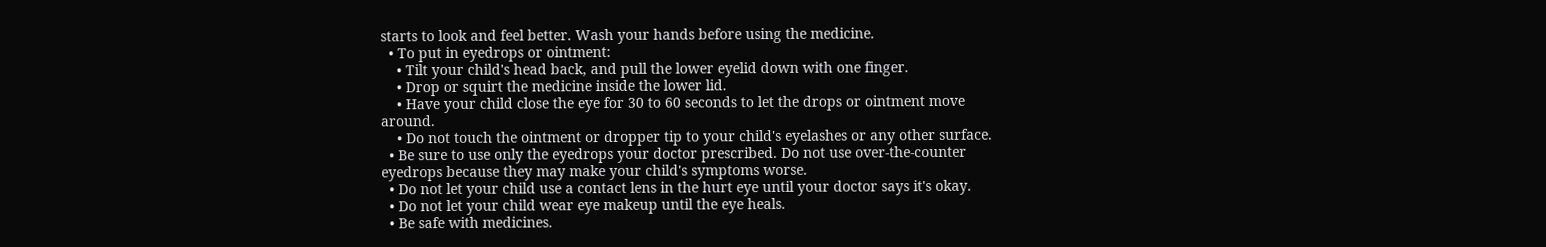starts to look and feel better. Wash your hands before using the medicine.
  • To put in eyedrops or ointment:
    • Tilt your child's head back, and pull the lower eyelid down with one finger.
    • Drop or squirt the medicine inside the lower lid.
    • Have your child close the eye for 30 to 60 seconds to let the drops or ointment move around.
    • Do not touch the ointment or dropper tip to your child's eyelashes or any other surface.
  • Be sure to use only the eyedrops your doctor prescribed. Do not use over-the-counter eyedrops because they may make your child's symptoms worse.
  • Do not let your child use a contact lens in the hurt eye until your doctor says it's okay.
  • Do not let your child wear eye makeup until the eye heals.
  • Be safe with medicines.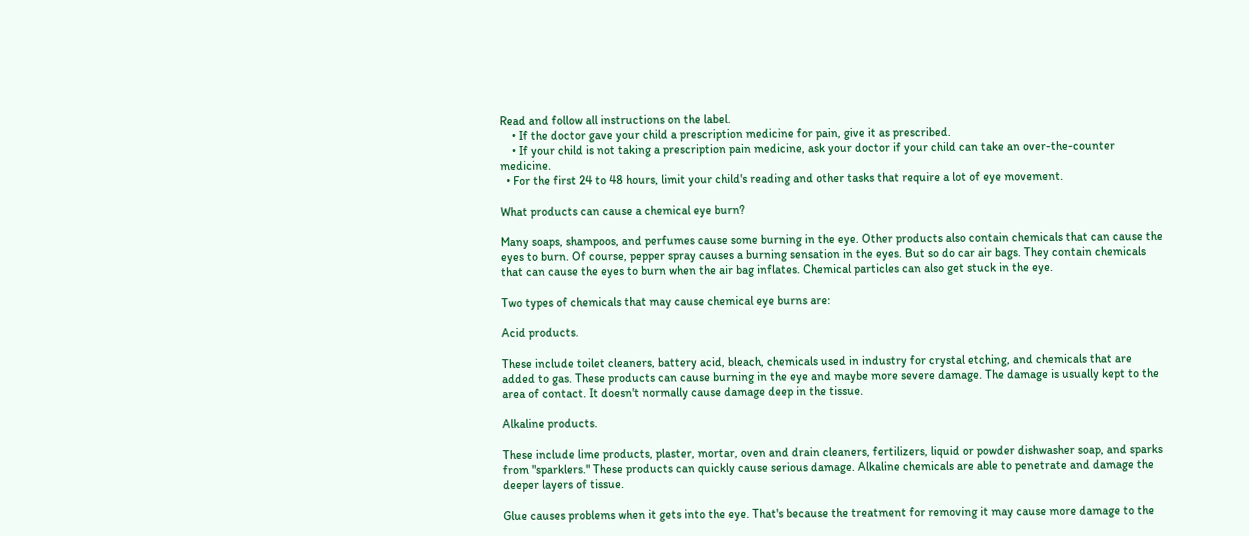Read and follow all instructions on the label.
    • If the doctor gave your child a prescription medicine for pain, give it as prescribed.
    • If your child is not taking a prescription pain medicine, ask your doctor if your child can take an over-the-counter medicine.
  • For the first 24 to 48 hours, limit your child's reading and other tasks that require a lot of eye movement.

What products can cause a chemical eye burn?

Many soaps, shampoos, and perfumes cause some burning in the eye. Other products also contain chemicals that can cause the eyes to burn. Of course, pepper spray causes a burning sensation in the eyes. But so do car air bags. They contain chemicals that can cause the eyes to burn when the air bag inflates. Chemical particles can also get stuck in the eye.

Two types of chemicals that may cause chemical eye burns are:

Acid products.

These include toilet cleaners, battery acid, bleach, chemicals used in industry for crystal etching, and chemicals that are added to gas. These products can cause burning in the eye and maybe more severe damage. The damage is usually kept to the area of contact. It doesn't normally cause damage deep in the tissue.

Alkaline products.

These include lime products, plaster, mortar, oven and drain cleaners, fertilizers, liquid or powder dishwasher soap, and sparks from "sparklers." These products can quickly cause serious damage. Alkaline chemicals are able to penetrate and damage the deeper layers of tissue.

Glue causes problems when it gets into the eye. That's because the treatment for removing it may cause more damage to the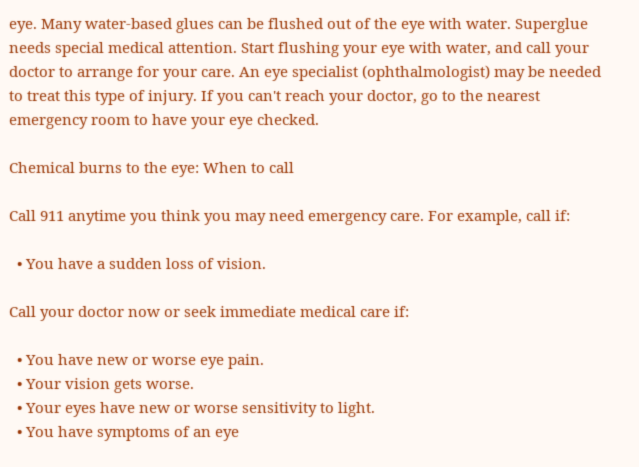eye. Many water-based glues can be flushed out of the eye with water. Superglue needs special medical attention. Start flushing your eye with water, and call your doctor to arrange for your care. An eye specialist (ophthalmologist) may be needed to treat this type of injury. If you can't reach your doctor, go to the nearest emergency room to have your eye checked.

Chemical burns to the eye: When to call

Call 911 anytime you think you may need emergency care. For example, call if:

  • You have a sudden loss of vision.

Call your doctor now or seek immediate medical care if:

  • You have new or worse eye pain.
  • Your vision gets worse.
  • Your eyes have new or worse sensitivity to light.
  • You have symptoms of an eye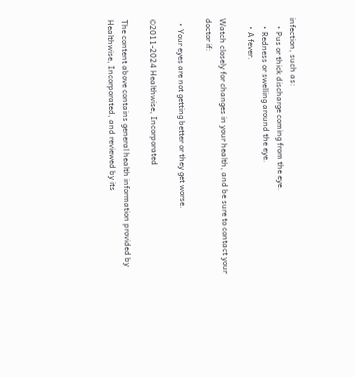infection, such as:
    • Pus or thick discharge coming from the eye.
    • Redness or swelling around the eye.
    • A fever.

Watch closely for changes in your health, and be sure to contact your doctor if:

  • Your eyes are not getting better or they get worse.

©2011-2024 Healthwise, Incorporated

The content above contains general health information provided by Healthwise, Incorporated, and reviewed by its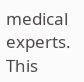medical experts. This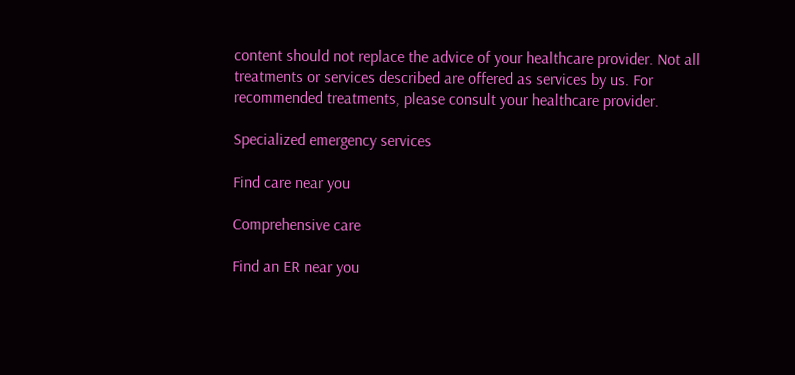content should not replace the advice of your healthcare provider. Not all treatments or services described are offered as services by us. For recommended treatments, please consult your healthcare provider.

Specialized emergency services

Find care near you

Comprehensive care

Find an ER near you